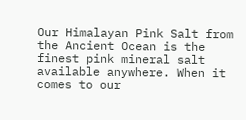Our Himalayan Pink Salt from the Ancient Ocean is the finest pink mineral salt available anywhere. When it comes to our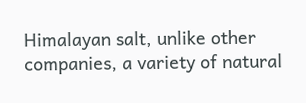Himalayan salt, unlike other companies, a variety of natural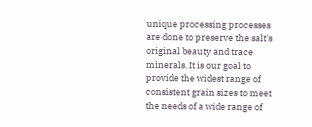unique processing processes are done to preserve the salt's original beauty and trace minerals. It is our goal to provide the widest range of consistent grain sizes to meet the needs of a wide range of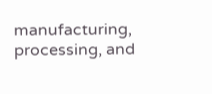manufacturing, processing, and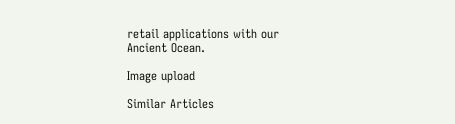retail applications with our Ancient Ocean.

Image upload

Similar Articles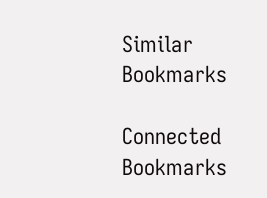Similar Bookmarks

Connected Bookmarks